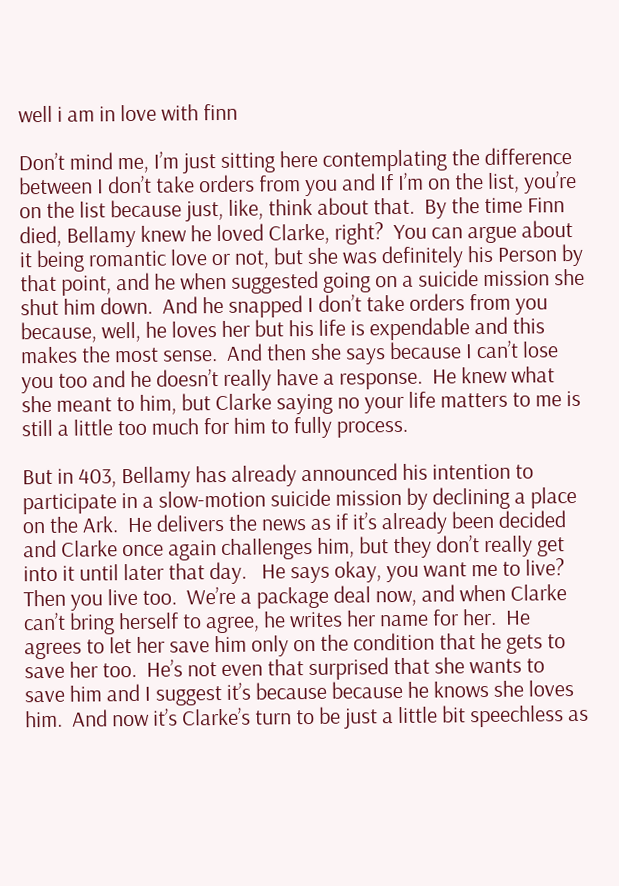well i am in love with finn

Don’t mind me, I’m just sitting here contemplating the difference between I don’t take orders from you and If I’m on the list, you’re on the list because just, like, think about that.  By the time Finn died, Bellamy knew he loved Clarke, right?  You can argue about it being romantic love or not, but she was definitely his Person by that point, and he when suggested going on a suicide mission she shut him down.  And he snapped I don’t take orders from you because, well, he loves her but his life is expendable and this makes the most sense.  And then she says because I can’t lose you too and he doesn’t really have a response.  He knew what she meant to him, but Clarke saying no your life matters to me is still a little too much for him to fully process.

But in 403, Bellamy has already announced his intention to participate in a slow-motion suicide mission by declining a place on the Ark.  He delivers the news as if it’s already been decided and Clarke once again challenges him, but they don’t really get into it until later that day.   He says okay, you want me to live?  Then you live too.  We’re a package deal now, and when Clarke can’t bring herself to agree, he writes her name for her.  He agrees to let her save him only on the condition that he gets to save her too.  He’s not even that surprised that she wants to save him and I suggest it’s because because he knows she loves him.  And now it’s Clarke’s turn to be just a little bit speechless as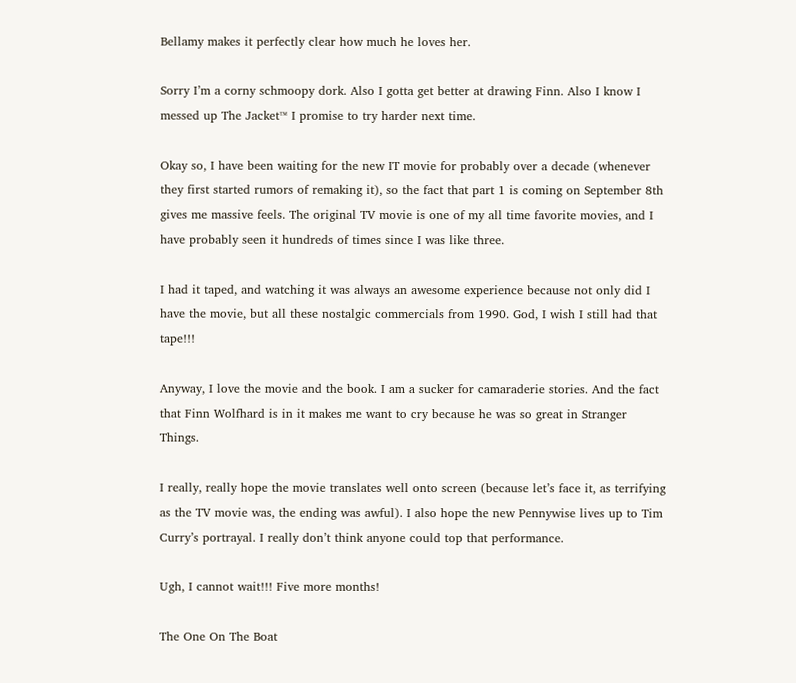Bellamy makes it perfectly clear how much he loves her.

Sorry I’m a corny schmoopy dork. Also I gotta get better at drawing Finn. Also I know I messed up The Jacket™ I promise to try harder next time.

Okay so, I have been waiting for the new IT movie for probably over a decade (whenever they first started rumors of remaking it), so the fact that part 1 is coming on September 8th gives me massive feels. The original TV movie is one of my all time favorite movies, and I have probably seen it hundreds of times since I was like three.

I had it taped, and watching it was always an awesome experience because not only did I have the movie, but all these nostalgic commercials from 1990. God, I wish I still had that tape!!!

Anyway, I love the movie and the book. I am a sucker for camaraderie stories. And the fact that Finn Wolfhard is in it makes me want to cry because he was so great in Stranger Things.

I really, really hope the movie translates well onto screen (because let’s face it, as terrifying as the TV movie was, the ending was awful). I also hope the new Pennywise lives up to Tim Curry’s portrayal. I really don’t think anyone could top that performance.

Ugh, I cannot wait!!! Five more months!

The One On The Boat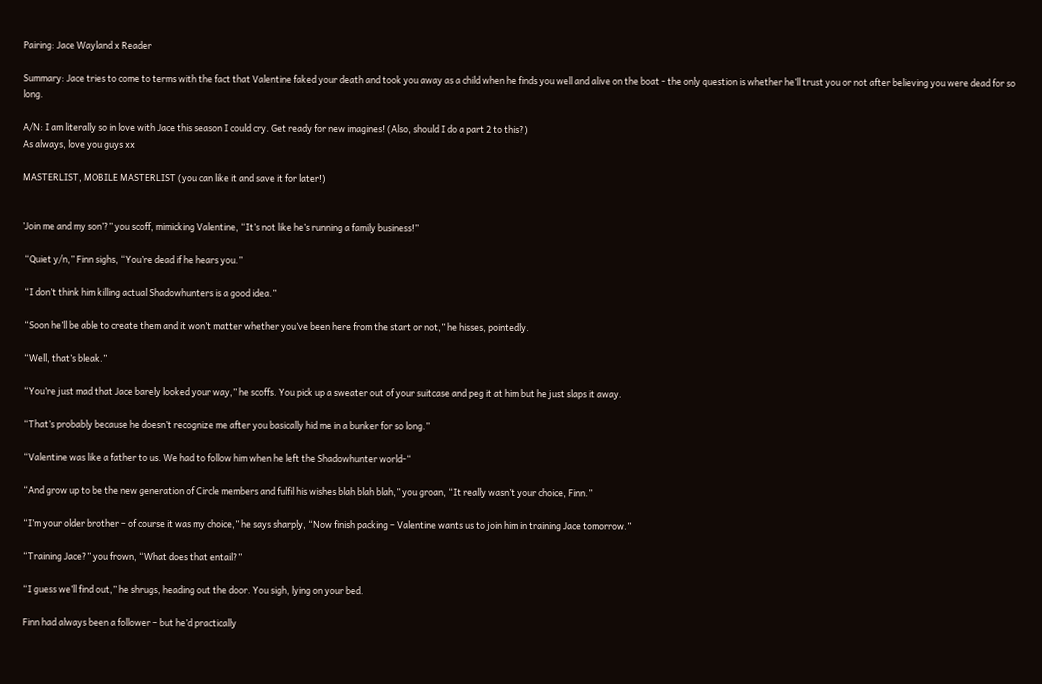Pairing: Jace Wayland x Reader

Summary: Jace tries to come to terms with the fact that Valentine faked your death and took you away as a child when he finds you well and alive on the boat - the only question is whether he’ll trust you or not after believing you were dead for so long.

A/N: I am literally so in love with Jace this season I could cry. Get ready for new imagines! (Also, should I do a part 2 to this?)
As always, love you guys xx

MASTERLIST, MOBILE MASTERLIST (you can like it and save it for later!)


’Join me and my son’?” you scoff, mimicking Valentine, “It’s not like he’s running a family business!”

 “Quiet y/n,” Finn sighs, “You’re dead if he hears you.”

 “I don’t think him killing actual Shadowhunters is a good idea.”

 “Soon he’ll be able to create them and it won’t matter whether you’ve been here from the start or not,” he hisses, pointedly.

 “Well, that’s bleak.”

 “You’re just mad that Jace barely looked your way,” he scoffs. You pick up a sweater out of your suitcase and peg it at him but he just slaps it away.

 “That’s probably because he doesn’t recognize me after you basically hid me in a bunker for so long.”

 “Valentine was like a father to us. We had to follow him when he left the Shadowhunter world-“

 “And grow up to be the new generation of Circle members and fulfil his wishes blah blah blah,” you groan, “It really wasn’t your choice, Finn.”

 “I’m your older brother – of course it was my choice,” he says sharply, “Now finish packing – Valentine wants us to join him in training Jace tomorrow.”

 “Training Jace?” you frown, “What does that entail?”

 “I guess we’ll find out,” he shrugs, heading out the door. You sigh, lying on your bed.

 Finn had always been a follower – but he’d practically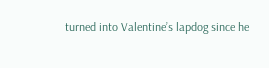turned into Valentine’s lapdog since he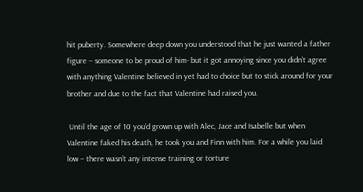hit puberty. Somewhere deep down you understood that he just wanted a father figure – someone to be proud of him- but it got annoying since you didn’t agree with anything Valentine believed in yet had to choice but to stick around for your brother and due to the fact that Valentine had raised you.

 Until the age of 10 you’d grown up with Alec, Jace and Isabelle but when Valentine faked his death, he took you and Finn with him. For a while you laid low – there wasn’t any intense training or torture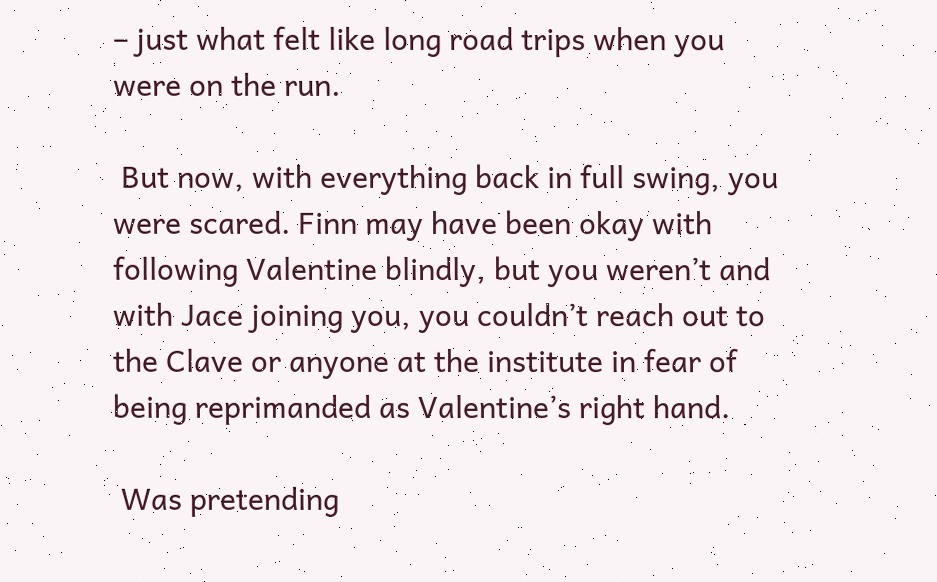– just what felt like long road trips when you were on the run.

 But now, with everything back in full swing, you were scared. Finn may have been okay with following Valentine blindly, but you weren’t and with Jace joining you, you couldn’t reach out to the Clave or anyone at the institute in fear of being reprimanded as Valentine’s right hand.

 Was pretending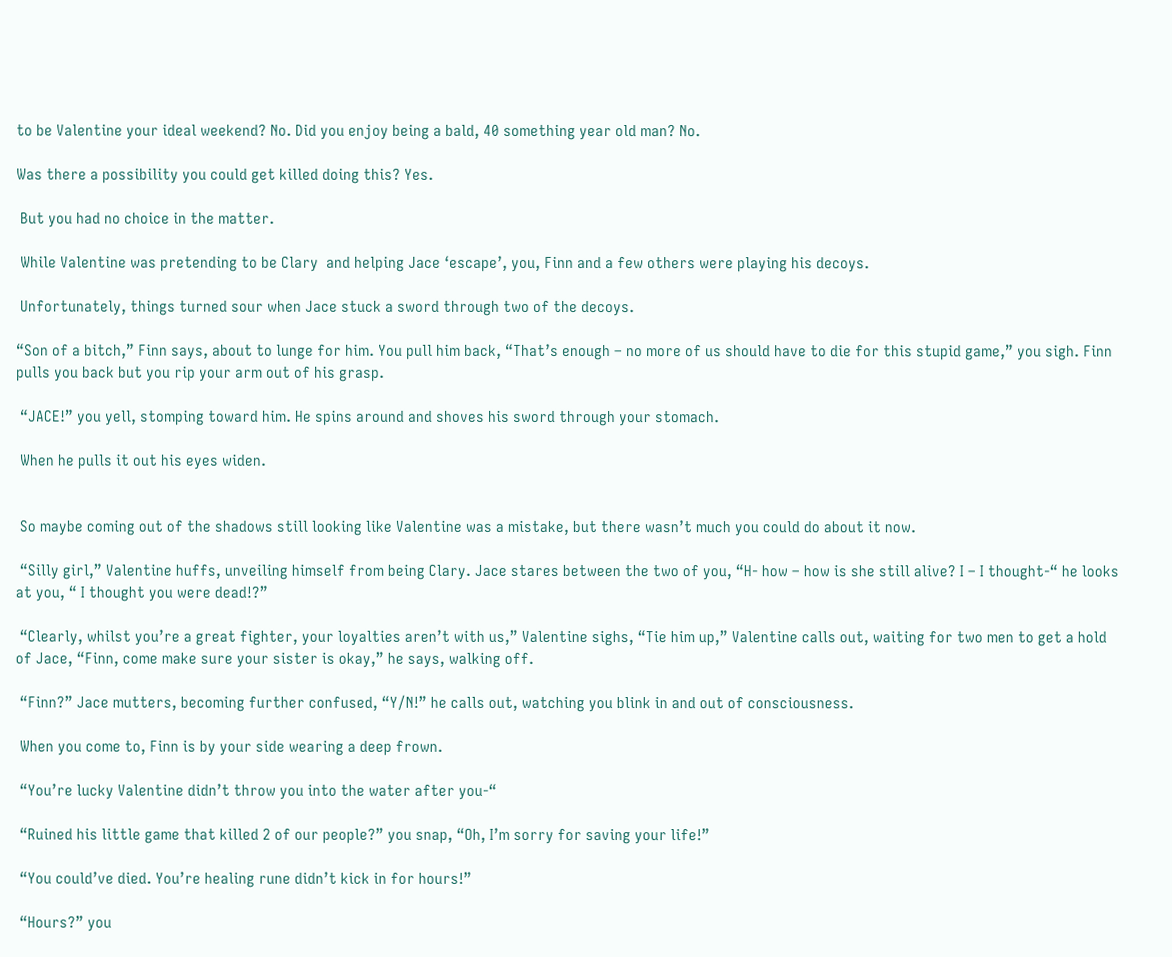to be Valentine your ideal weekend? No. Did you enjoy being a bald, 40 something year old man? No.

Was there a possibility you could get killed doing this? Yes.

 But you had no choice in the matter.

 While Valentine was pretending to be Clary  and helping Jace ‘escape’, you, Finn and a few others were playing his decoys.

 Unfortunately, things turned sour when Jace stuck a sword through two of the decoys.

“Son of a bitch,” Finn says, about to lunge for him. You pull him back, “That’s enough – no more of us should have to die for this stupid game,” you sigh. Finn pulls you back but you rip your arm out of his grasp.

 “JACE!” you yell, stomping toward him. He spins around and shoves his sword through your stomach.

 When he pulls it out his eyes widen.


 So maybe coming out of the shadows still looking like Valentine was a mistake, but there wasn’t much you could do about it now.

 “Silly girl,” Valentine huffs, unveiling himself from being Clary. Jace stares between the two of you, “H- how – how is she still alive? I – I thought-“ he looks at you, “ I thought you were dead!?”

 “Clearly, whilst you’re a great fighter, your loyalties aren’t with us,” Valentine sighs, “Tie him up,” Valentine calls out, waiting for two men to get a hold of Jace, “Finn, come make sure your sister is okay,” he says, walking off.

 “Finn?” Jace mutters, becoming further confused, “Y/N!” he calls out, watching you blink in and out of consciousness.

 When you come to, Finn is by your side wearing a deep frown.

 “You’re lucky Valentine didn’t throw you into the water after you-“

 “Ruined his little game that killed 2 of our people?” you snap, “Oh, I’m sorry for saving your life!”

 “You could’ve died. You’re healing rune didn’t kick in for hours!”

 “Hours?” you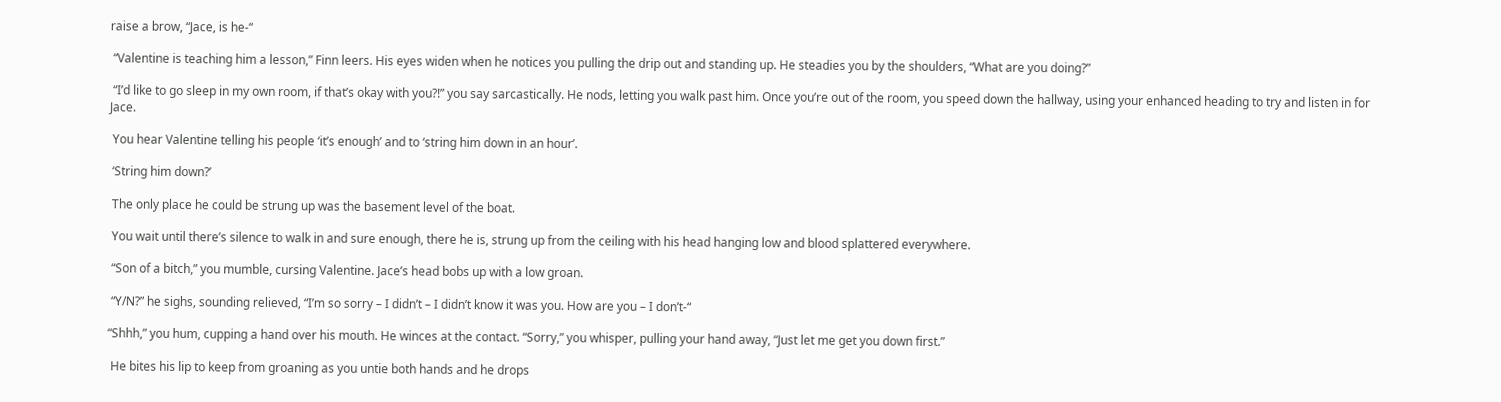raise a brow, “Jace, is he-“

 “Valentine is teaching him a lesson,” Finn leers. His eyes widen when he notices you pulling the drip out and standing up. He steadies you by the shoulders, “What are you doing?”

 “I’d like to go sleep in my own room, if that’s okay with you?!” you say sarcastically. He nods, letting you walk past him. Once you’re out of the room, you speed down the hallway, using your enhanced heading to try and listen in for Jace.

 You hear Valentine telling his people ‘it’s enough’ and to ‘string him down in an hour’.

 ‘String him down?’

 The only place he could be strung up was the basement level of the boat.

 You wait until there’s silence to walk in and sure enough, there he is, strung up from the ceiling with his head hanging low and blood splattered everywhere.

 “Son of a bitch,” you mumble, cursing Valentine. Jace’s head bobs up with a low groan.

 “Y/N?” he sighs, sounding relieved, “I’m so sorry – I didn’t – I didn’t know it was you. How are you – I don’t-“

“Shhh,” you hum, cupping a hand over his mouth. He winces at the contact. “Sorry,” you whisper, pulling your hand away, “Just let me get you down first.”

 He bites his lip to keep from groaning as you untie both hands and he drops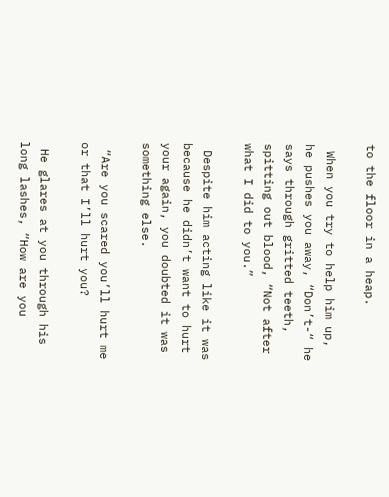to the floor in a heap.

 When you try to help him up, he pushes you away, “Don’t-“ he says through gritted teeth, spitting out blood, “Not after what I did to you.”

 Despite him acting like it was because he didn’t want to hurt your again, you doubted it was something else.

 “Are you scared you’ll hurt me or that I’ll hurt you?

 He glares at you through his long lashes, “How are you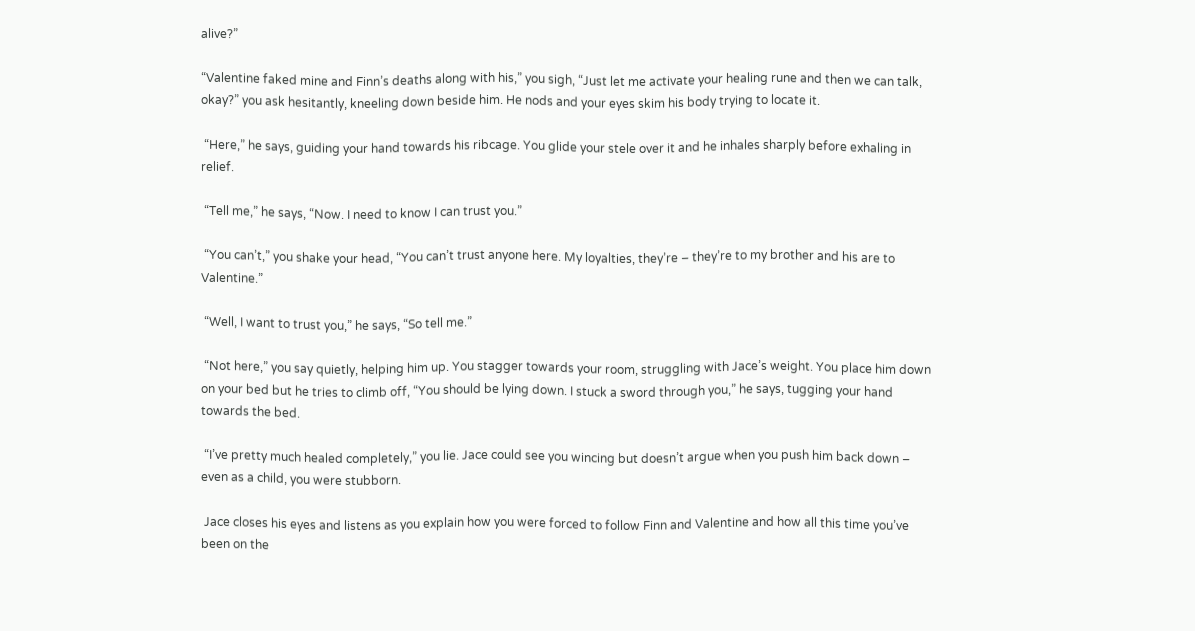alive?”

“Valentine faked mine and Finn’s deaths along with his,” you sigh, “Just let me activate your healing rune and then we can talk, okay?” you ask hesitantly, kneeling down beside him. He nods and your eyes skim his body trying to locate it.

 “Here,” he says, guiding your hand towards his ribcage. You glide your stele over it and he inhales sharply before exhaling in relief.

 “Tell me,” he says, “Now. I need to know I can trust you.”

 “You can’t,” you shake your head, “You can’t trust anyone here. My loyalties, they’re – they’re to my brother and his are to Valentine.”

 “Well, I want to trust you,” he says, “So tell me.”

 “Not here,” you say quietly, helping him up. You stagger towards your room, struggling with Jace’s weight. You place him down on your bed but he tries to climb off, “You should be lying down. I stuck a sword through you,” he says, tugging your hand towards the bed.

 “I’ve pretty much healed completely,” you lie. Jace could see you wincing but doesn’t argue when you push him back down – even as a child, you were stubborn.

 Jace closes his eyes and listens as you explain how you were forced to follow Finn and Valentine and how all this time you’ve been on the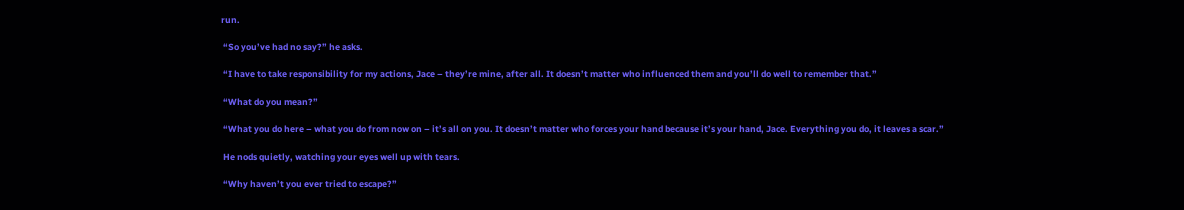run.

 “So you’ve had no say?” he asks.

 “I have to take responsibility for my actions, Jace – they’re mine, after all. It doesn’t matter who influenced them and you’ll do well to remember that.”

 “What do you mean?”

 “What you do here – what you do from now on – it’s all on you. It doesn’t matter who forces your hand because it’s your hand, Jace. Everything you do, it leaves a scar.”

 He nods quietly, watching your eyes well up with tears.

 “Why haven’t you ever tried to escape?”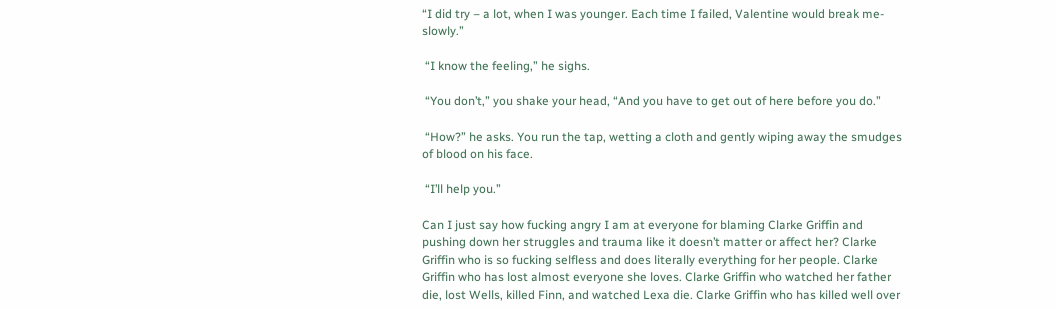“I did try – a lot, when I was younger. Each time I failed, Valentine would break me- slowly.”

 “I know the feeling,” he sighs.

 “You don’t,” you shake your head, “And you have to get out of here before you do.”

 “How?” he asks. You run the tap, wetting a cloth and gently wiping away the smudges of blood on his face.

 “I’ll help you.”

Can I just say how fucking angry I am at everyone for blaming Clarke Griffin and pushing down her struggles and trauma like it doesn’t matter or affect her? Clarke Griffin who is so fucking selfless and does literally everything for her people. Clarke Griffin who has lost almost everyone she loves. Clarke Griffin who watched her father die, lost Wells, killed Finn, and watched Lexa die. Clarke Griffin who has killed well over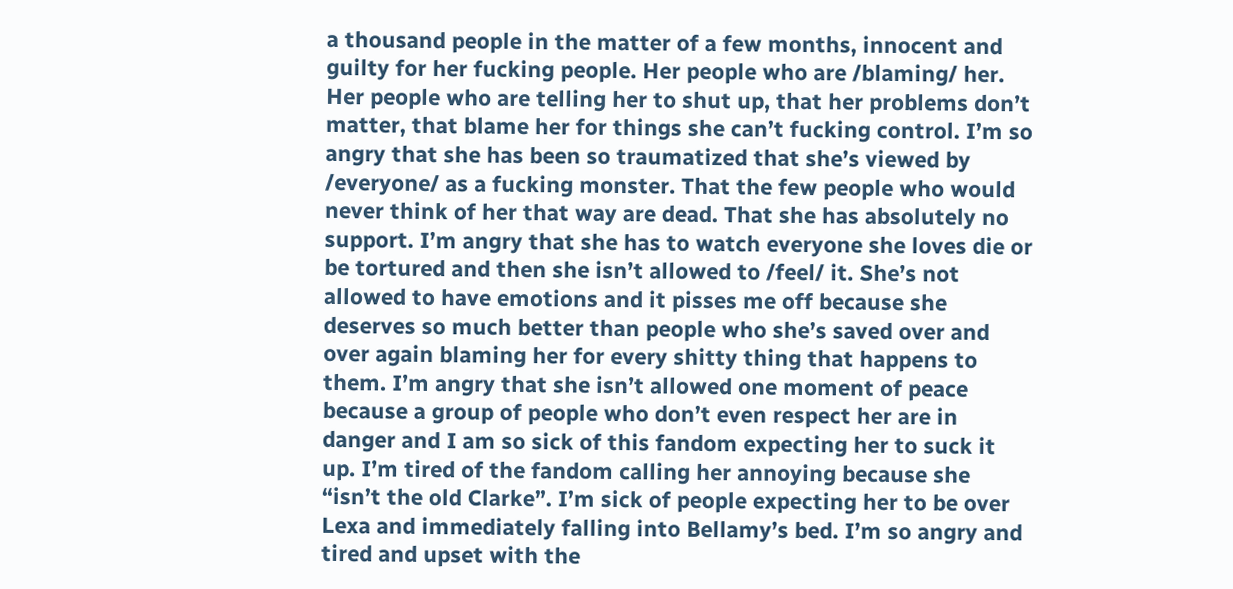a thousand people in the matter of a few months, innocent and guilty for her fucking people. Her people who are /blaming/ her. Her people who are telling her to shut up, that her problems don’t matter, that blame her for things she can’t fucking control. I’m so angry that she has been so traumatized that she’s viewed by /everyone/ as a fucking monster. That the few people who would never think of her that way are dead. That she has absolutely no support. I’m angry that she has to watch everyone she loves die or be tortured and then she isn’t allowed to /feel/ it. She’s not allowed to have emotions and it pisses me off because she deserves so much better than people who she’s saved over and over again blaming her for every shitty thing that happens to them. I’m angry that she isn’t allowed one moment of peace because a group of people who don’t even respect her are in danger and I am so sick of this fandom expecting her to suck it up. I’m tired of the fandom calling her annoying because she “isn’t the old Clarke”. I’m sick of people expecting her to be over Lexa and immediately falling into Bellamy’s bed. I’m so angry and tired and upset with the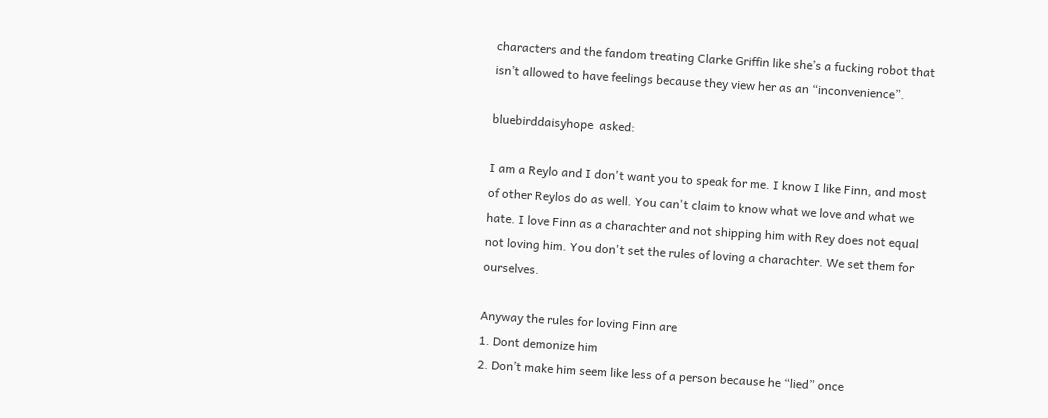characters and the fandom treating Clarke Griffin like she’s a fucking robot that isn’t allowed to have feelings because they view her as an “inconvenience”.

bluebirddaisyhope  asked:

I am a Reylo and I don't want you to speak for me. I know I like Finn, and most of other Reylos do as well. You can't claim to know what we love and what we hate. I love Finn as a charachter and not shipping him with Rey does not equal not loving him. You don't set the rules of loving a charachter. We set them for ourselves.

Anyway the rules for loving Finn are
1. Dont demonize him
2. Don’t make him seem like less of a person because he “lied” once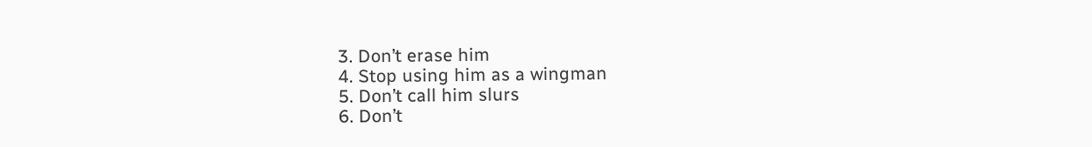3. Don’t erase him
4. Stop using him as a wingman
5. Don’t call him slurs
6. Don’t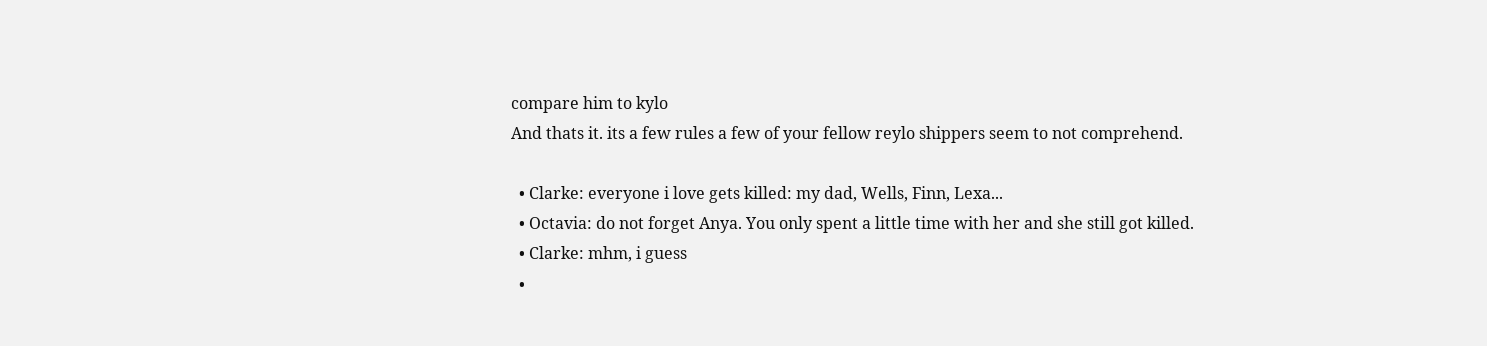compare him to kylo
And thats it. its a few rules a few of your fellow reylo shippers seem to not comprehend.

  • Clarke: everyone i love gets killed: my dad, Wells, Finn, Lexa...
  • Octavia: do not forget Anya. You only spent a little time with her and she still got killed.
  • Clarke: mhm, i guess
  •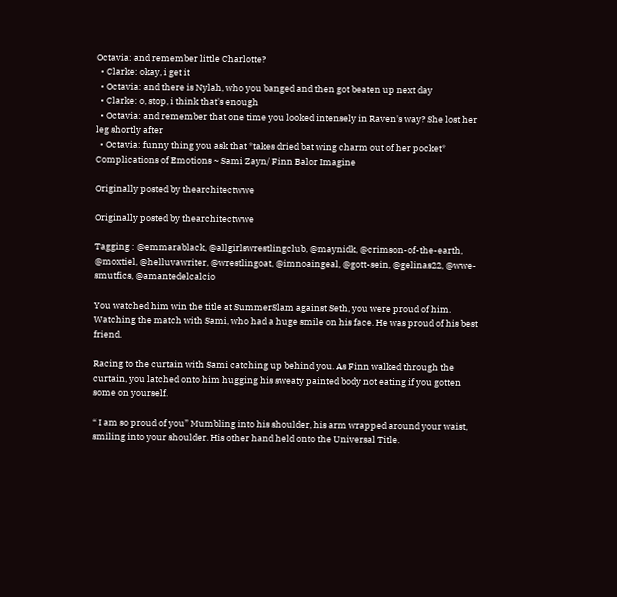Octavia: and remember little Charlotte?
  • Clarke: okay, i get it
  • Octavia: and there is Nylah, who you banged and then got beaten up next day
  • Clarke: o, stop, i think that's enough
  • Octavia: and remember that one time you looked intensely in Raven's way? She lost her leg shortly after
  • Octavia: funny thing you ask that *takes dried bat wing charm out of her pocket*
Complications of Emotions ~ Sami Zayn/ Finn Balor Imagine

Originally posted by thearchitectwwe

Originally posted by thearchitectwwe

Tagging : @emmarablack, @allgirlswrestlingclub, @maynidk, @crimson-of-the-earth, @moxtiel, @helluvawriter, @wrestlingoat, @imnoaingeal, @gott-sein, @gelinas22, @wwe-smutfics, @amantedelcalcio

You watched him win the title at SummerSlam against Seth, you were proud of him. Watching the match with Sami, who had a huge smile on his face. He was proud of his best friend.

Racing to the curtain with Sami catching up behind you. As Finn walked through the curtain, you latched onto him hugging his sweaty painted body not eating if you gotten some on yourself.

“ I am so proud of you” Mumbling into his shoulder, his arm wrapped around your waist, smiling into your shoulder. His other hand held onto the Universal Title.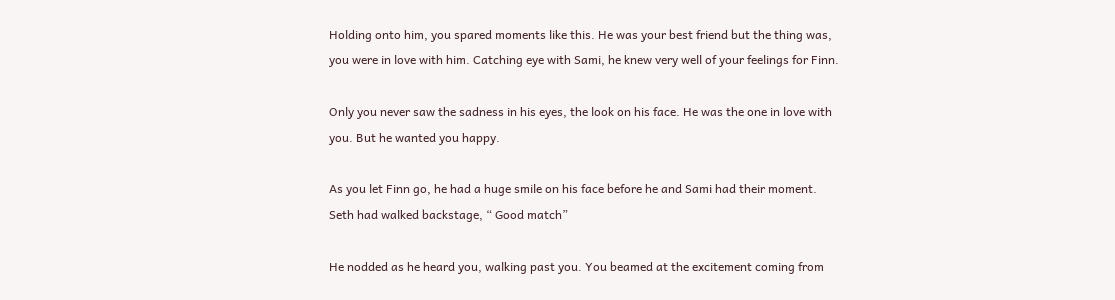Holding onto him, you spared moments like this. He was your best friend but the thing was, you were in love with him. Catching eye with Sami, he knew very well of your feelings for Finn.

Only you never saw the sadness in his eyes, the look on his face. He was the one in love with you. But he wanted you happy.

As you let Finn go, he had a huge smile on his face before he and Sami had their moment. Seth had walked backstage, “ Good match”

He nodded as he heard you, walking past you. You beamed at the excitement coming from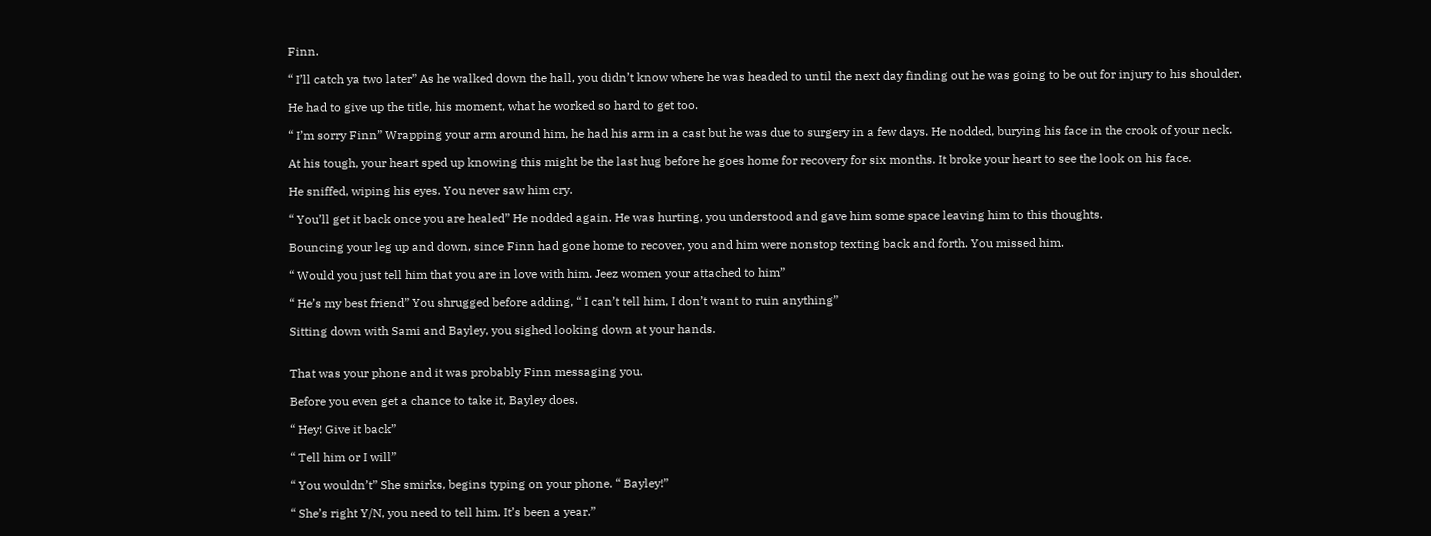Finn.

“ I’ll catch ya two later” As he walked down the hall, you didn’t know where he was headed to until the next day finding out he was going to be out for injury to his shoulder.

He had to give up the title, his moment, what he worked so hard to get too.

“ I’m sorry Finn” Wrapping your arm around him, he had his arm in a cast but he was due to surgery in a few days. He nodded, burying his face in the crook of your neck.

At his tough, your heart sped up knowing this might be the last hug before he goes home for recovery for six months. It broke your heart to see the look on his face.

He sniffed, wiping his eyes. You never saw him cry.

“ You’ll get it back once you are healed” He nodded again. He was hurting, you understood and gave him some space leaving him to this thoughts.

Bouncing your leg up and down, since Finn had gone home to recover, you and him were nonstop texting back and forth. You missed him.

“ Would you just tell him that you are in love with him. Jeez women your attached to him”

“ He’s my best friend” You shrugged before adding, “ I can’t tell him, I don’t want to ruin anything”

Sitting down with Sami and Bayley, you sighed looking down at your hands.


That was your phone and it was probably Finn messaging you.

Before you even get a chance to take it, Bayley does.

“ Hey! Give it back”

“ Tell him or I will”

“ You wouldn’t” She smirks, begins typing on your phone. “ Bayley!”

“ She’s right Y/N, you need to tell him. It’s been a year.”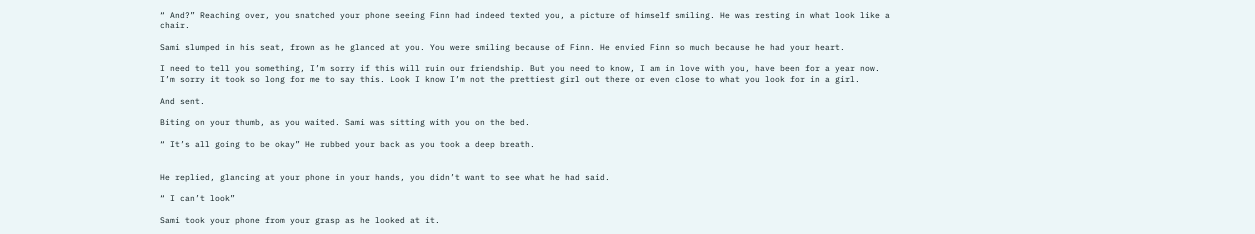“ And?” Reaching over, you snatched your phone seeing Finn had indeed texted you, a picture of himself smiling. He was resting in what look like a chair.

Sami slumped in his seat, frown as he glanced at you. You were smiling because of Finn. He envied Finn so much because he had your heart.

I need to tell you something, I’m sorry if this will ruin our friendship. But you need to know, I am in love with you, have been for a year now. I’m sorry it took so long for me to say this. Look I know I’m not the prettiest girl out there or even close to what you look for in a girl.

And sent.

Biting on your thumb, as you waited. Sami was sitting with you on the bed.

“ It’s all going to be okay” He rubbed your back as you took a deep breath.


He replied, glancing at your phone in your hands, you didn’t want to see what he had said.

“ I can’t look”

Sami took your phone from your grasp as he looked at it.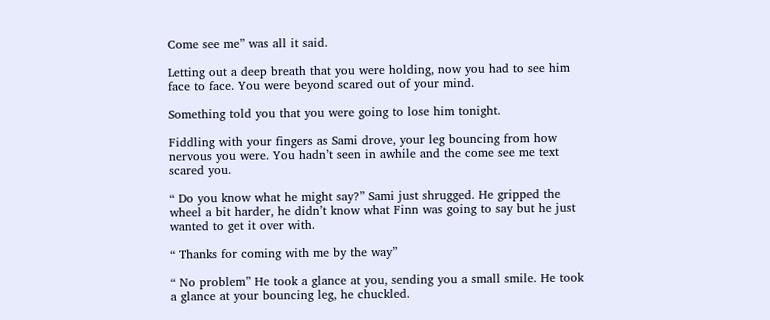Come see me” was all it said.

Letting out a deep breath that you were holding, now you had to see him face to face. You were beyond scared out of your mind.

Something told you that you were going to lose him tonight.

Fiddling with your fingers as Sami drove, your leg bouncing from how nervous you were. You hadn’t seen in awhile and the come see me text scared you.

“ Do you know what he might say?” Sami just shrugged. He gripped the wheel a bit harder, he didn’t know what Finn was going to say but he just wanted to get it over with.

“ Thanks for coming with me by the way”

“ No problem” He took a glance at you, sending you a small smile. He took a glance at your bouncing leg, he chuckled.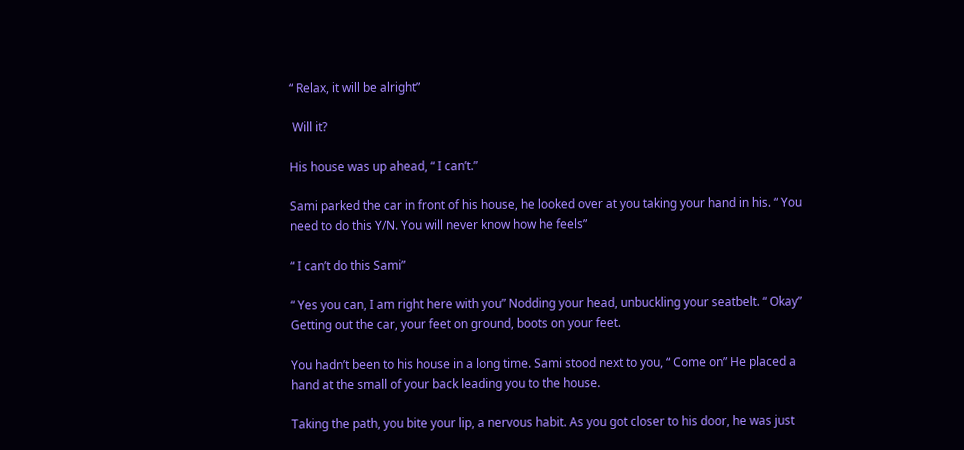“ Relax, it will be alright”

 Will it?

His house was up ahead, “ I can’t.”

Sami parked the car in front of his house, he looked over at you taking your hand in his. “ You need to do this Y/N. You will never know how he feels”

“ I can’t do this Sami”

“ Yes you can, I am right here with you” Nodding your head, unbuckling your seatbelt. “ Okay” Getting out the car, your feet on ground, boots on your feet.

You hadn’t been to his house in a long time. Sami stood next to you, “ Come on” He placed a hand at the small of your back leading you to the house.

Taking the path, you bite your lip, a nervous habit. As you got closer to his door, he was just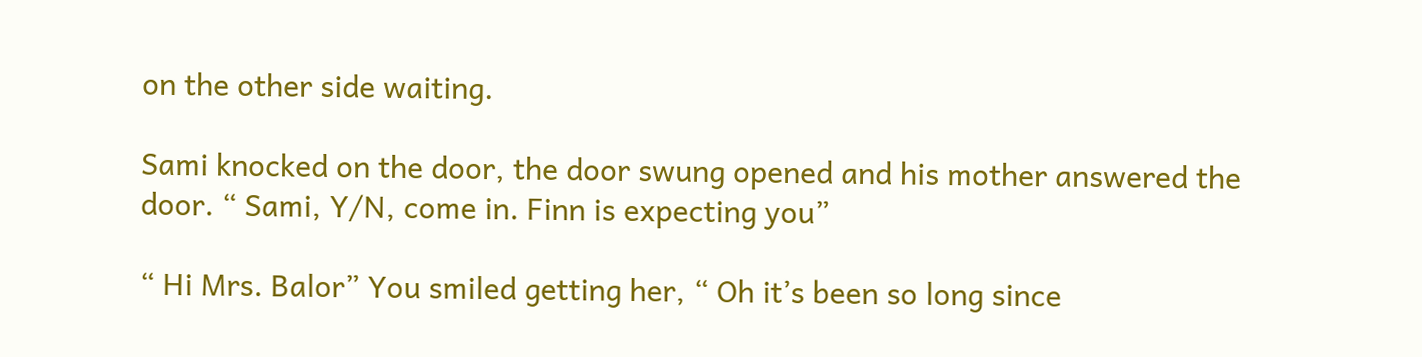on the other side waiting.

Sami knocked on the door, the door swung opened and his mother answered the door. “ Sami, Y/N, come in. Finn is expecting you”

“ Hi Mrs. Balor” You smiled getting her, “ Oh it’s been so long since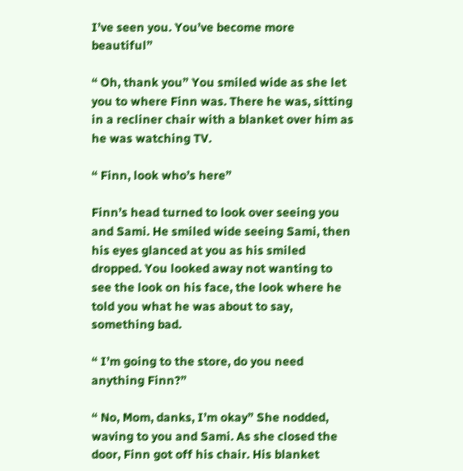I’ve seen you. You’ve become more beautiful”

“ Oh, thank you” You smiled wide as she let you to where Finn was. There he was, sitting in a recliner chair with a blanket over him as he was watching TV.

“ Finn, look who’s here”

Finn’s head turned to look over seeing you and Sami. He smiled wide seeing Sami, then his eyes glanced at you as his smiled dropped. You looked away not wanting to see the look on his face, the look where he told you what he was about to say, something bad.

“ I’m going to the store, do you need anything Finn?”

“ No, Mom, danks, I’m okay” She nodded, waving to you and Sami. As she closed the door, Finn got off his chair. His blanket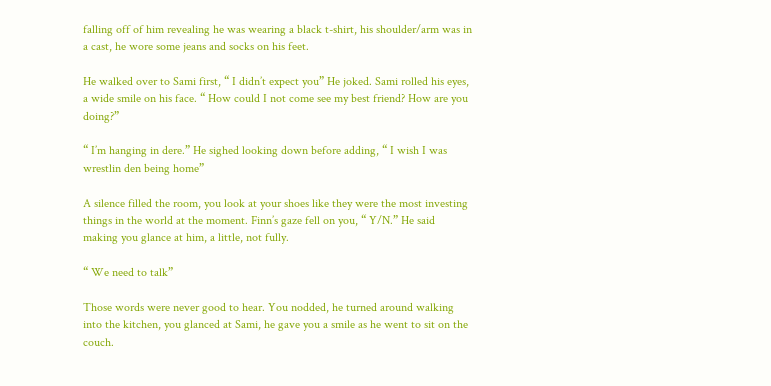falling off of him revealing he was wearing a black t-shirt, his shoulder/arm was in a cast, he wore some jeans and socks on his feet.

He walked over to Sami first, “ I didn’t expect you” He joked. Sami rolled his eyes, a wide smile on his face. “ How could I not come see my best friend? How are you doing?”

“ I’m hanging in dere.” He sighed looking down before adding, “ I wish I was wrestlin den being home”

A silence filled the room, you look at your shoes like they were the most investing things in the world at the moment. Finn’s gaze fell on you, “ Y/N.” He said making you glance at him, a little, not fully.

“ We need to talk”

Those words were never good to hear. You nodded, he turned around walking into the kitchen, you glanced at Sami, he gave you a smile as he went to sit on the couch.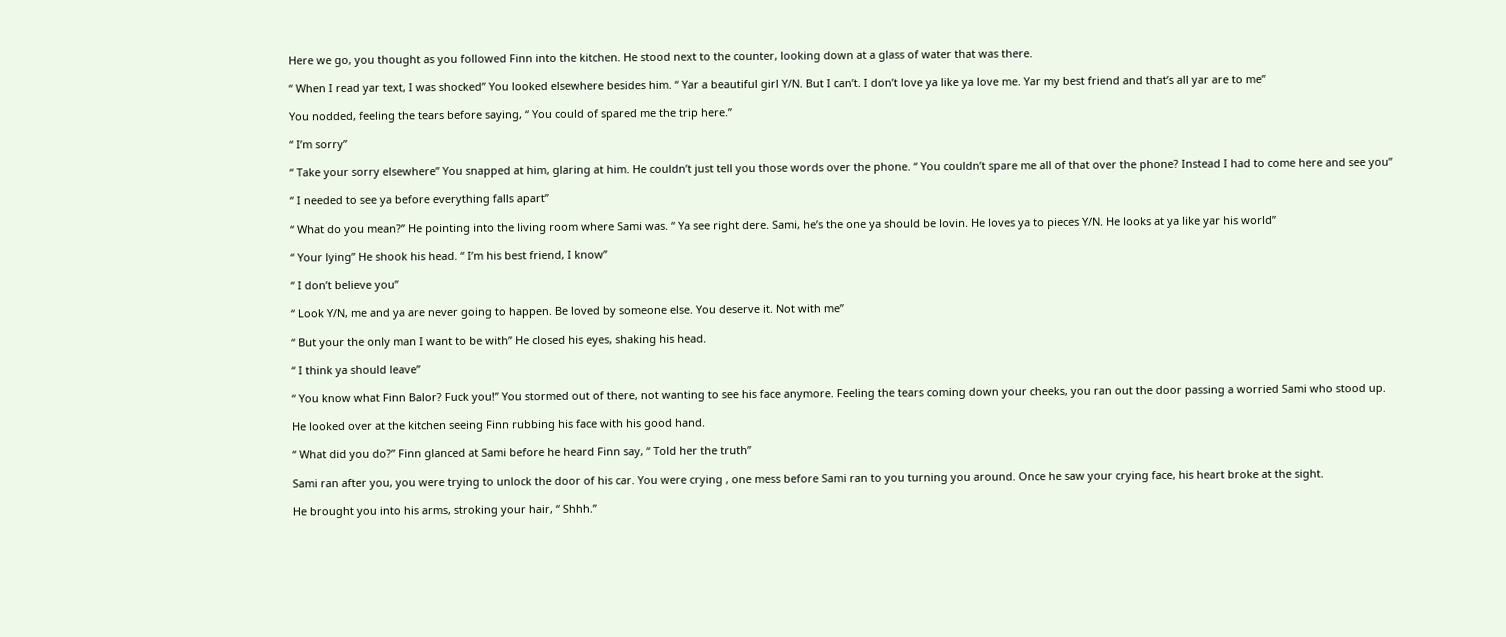Here we go, you thought as you followed Finn into the kitchen. He stood next to the counter, looking down at a glass of water that was there.

“ When I read yar text, I was shocked” You looked elsewhere besides him. “ Yar a beautiful girl Y/N. But I can’t. I don’t love ya like ya love me. Yar my best friend and that’s all yar are to me”

You nodded, feeling the tears before saying, “ You could of spared me the trip here.”

“ I’m sorry”

“ Take your sorry elsewhere” You snapped at him, glaring at him. He couldn’t just tell you those words over the phone. “ You couldn’t spare me all of that over the phone? Instead I had to come here and see you”

“ I needed to see ya before everything falls apart”

“ What do you mean?” He pointing into the living room where Sami was. “ Ya see right dere. Sami, he’s the one ya should be lovin. He loves ya to pieces Y/N. He looks at ya like yar his world”

“ Your lying” He shook his head. “ I’m his best friend, I know”

“ I don’t believe you”

“ Look Y/N, me and ya are never going to happen. Be loved by someone else. You deserve it. Not with me”

“ But your the only man I want to be with” He closed his eyes, shaking his head.

“ I think ya should leave”

“ You know what Finn Balor? Fuck you!” You stormed out of there, not wanting to see his face anymore. Feeling the tears coming down your cheeks, you ran out the door passing a worried Sami who stood up.

He looked over at the kitchen seeing Finn rubbing his face with his good hand.

“ What did you do?” Finn glanced at Sami before he heard Finn say, “ Told her the truth”

Sami ran after you, you were trying to unlock the door of his car. You were crying , one mess before Sami ran to you turning you around. Once he saw your crying face, his heart broke at the sight.

He brought you into his arms, stroking your hair, “ Shhh.”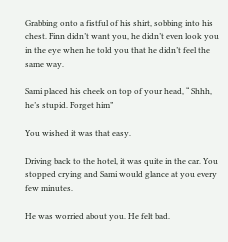Grabbing onto a fistful of his shirt, sobbing into his chest. Finn didn’t want you, he didn’t even look you in the eye when he told you that he didn’t feel the same way.

Sami placed his cheek on top of your head, “ Shhh, he’s stupid. Forget him”

You wished it was that easy.

Driving back to the hotel, it was quite in the car. You stopped crying and Sami would glance at you every few minutes.

He was worried about you. He felt bad.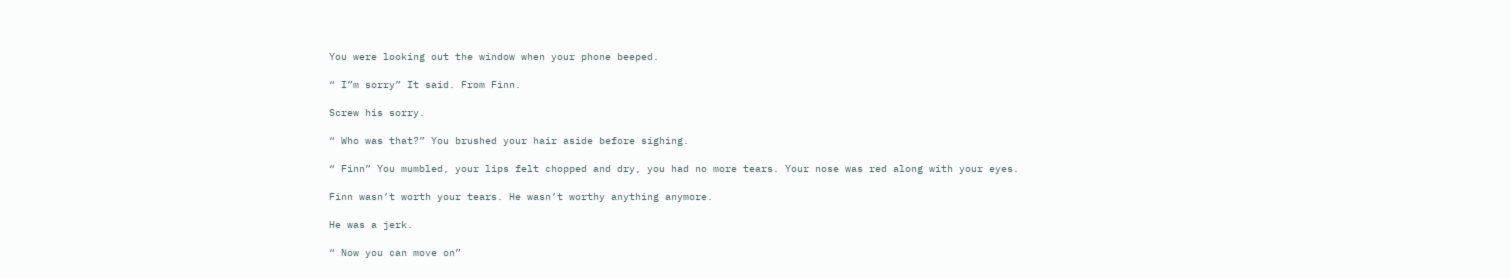You were looking out the window when your phone beeped.

“ I”m sorry” It said. From Finn.

Screw his sorry.

“ Who was that?” You brushed your hair aside before sighing.

“ Finn” You mumbled, your lips felt chopped and dry, you had no more tears. Your nose was red along with your eyes.

Finn wasn’t worth your tears. He wasn’t worthy anything anymore.

He was a jerk.

“ Now you can move on”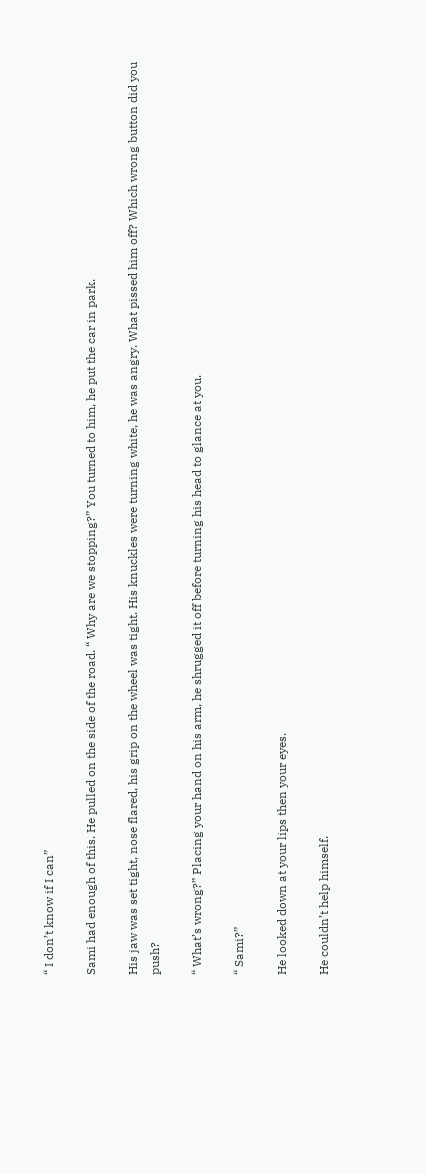“ I don’t know if I can”

Sami had enough of this. He pulled on the side of the road. “ Why are we stopping?” You turned to him, he put the car in park.

His jaw was set tight, nose flared, his grip on the wheel was tight. His knuckles were turning white, he was angry. What pissed him off? Which wrong button did you push?

“ What’s wrong?” Placing your hand on his arm, he shrugged it off before turning his head to glance at you.

“ Sami?”

He looked down at your lips then your eyes.

He couldn’t help himself.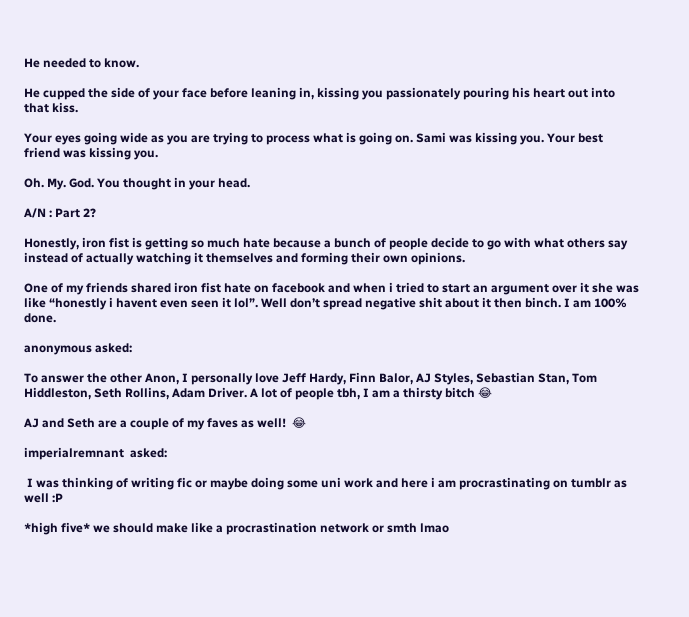He needed to know.

He cupped the side of your face before leaning in, kissing you passionately pouring his heart out into that kiss.

Your eyes going wide as you are trying to process what is going on. Sami was kissing you. Your best friend was kissing you.

Oh. My. God. You thought in your head.

A/N : Part 2?

Honestly, iron fist is getting so much hate because a bunch of people decide to go with what others say instead of actually watching it themselves and forming their own opinions.

One of my friends shared iron fist hate on facebook and when i tried to start an argument over it she was like “honestly i havent even seen it lol”. Well don’t spread negative shit about it then binch. I am 100% done.

anonymous asked:

To answer the other Anon, I personally love Jeff Hardy, Finn Balor, AJ Styles, Sebastian Stan, Tom Hiddleston, Seth Rollins, Adam Driver. A lot of people tbh, I am a thirsty bitch 😂

AJ and Seth are a couple of my faves as well!  😂

imperialremnant  asked:

 I was thinking of writing fic or maybe doing some uni work and here i am procrastinating on tumblr as well :P

*high five* we should make like a procrastination network or smth lmao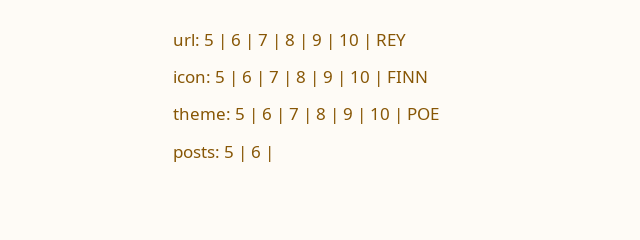url: 5 | 6 | 7 | 8 | 9 | 10 | REY

icon: 5 | 6 | 7 | 8 | 9 | 10 | FINN

theme: 5 | 6 | 7 | 8 | 9 | 10 | POE

posts: 5 | 6 |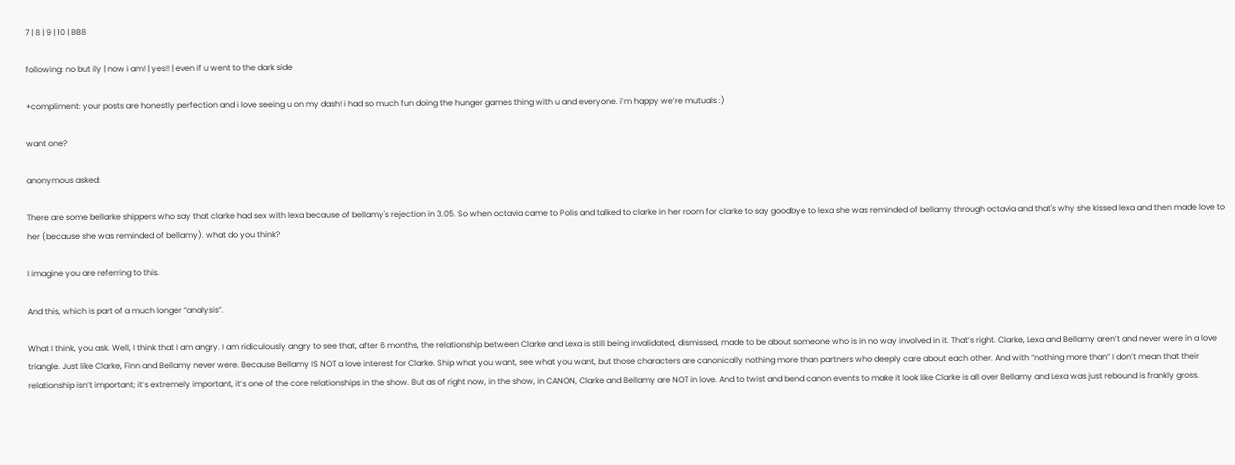7 | 8 | 9 | 10 | BB8

following: no but ily | now i am! | yes!! | even if u went to the dark side

+compliment: your posts are honestly perfection and i love seeing u on my dash! i had so much fun doing the hunger games thing with u and everyone. i’m happy we’re mutuals :)

want one?

anonymous asked:

There are some bellarke shippers who say that clarke had sex with lexa because of bellamy's rejection in 3.05. So when octavia came to Polis and talked to clarke in her room for clarke to say goodbye to lexa she was reminded of bellamy through octavia and that's why she kissed lexa and then made love to her (because she was reminded of bellamy). what do you think?

I imagine you are referring to this.

And this, which is part of a much longer “analysis”.

What I think, you ask. Well, I think that I am angry. I am ridiculously angry to see that, after 6 months, the relationship between Clarke and Lexa is still being invalidated, dismissed, made to be about someone who is in no way involved in it. That’s right. Clarke, Lexa and Bellamy aren’t and never were in a love triangle. Just like Clarke, Finn and Bellamy never were. Because Bellamy IS NOT a love interest for Clarke. Ship what you want, see what you want, but those characters are canonically nothing more than partners who deeply care about each other. And with “nothing more than” I don’t mean that their relationship isn’t important; it’s extremely important, it’s one of the core relationships in the show. But as of right now, in the show, in CANON, Clarke and Bellamy are NOT in love. And to twist and bend canon events to make it look like Clarke is all over Bellamy and Lexa was just rebound is frankly gross.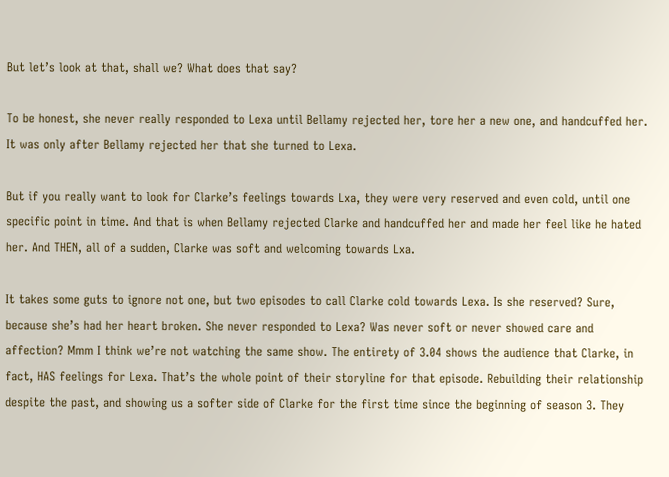But let’s look at that, shall we? What does that say?

To be honest, she never really responded to Lexa until Bellamy rejected her, tore her a new one, and handcuffed her. It was only after Bellamy rejected her that she turned to Lexa.

But if you really want to look for Clarke’s feelings towards Lxa, they were very reserved and even cold, until one specific point in time. And that is when Bellamy rejected Clarke and handcuffed her and made her feel like he hated her. And THEN, all of a sudden, Clarke was soft and welcoming towards Lxa.

It takes some guts to ignore not one, but two episodes to call Clarke cold towards Lexa. Is she reserved? Sure, because she’s had her heart broken. She never responded to Lexa? Was never soft or never showed care and affection? Mmm I think we’re not watching the same show. The entirety of 3.04 shows the audience that Clarke, in fact, HAS feelings for Lexa. That’s the whole point of their storyline for that episode. Rebuilding their relationship despite the past, and showing us a softer side of Clarke for the first time since the beginning of season 3. They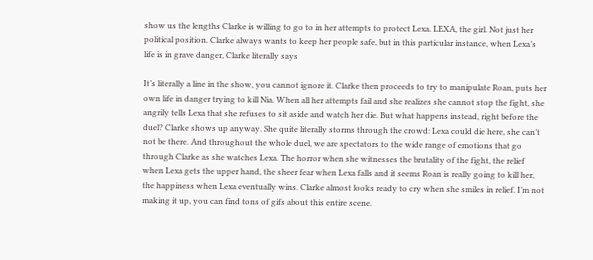show us the lengths Clarke is willing to go to in her attempts to protect Lexa. LEXA, the girl. Not just her political position. Clarke always wants to keep her people safe, but in this particular instance, when Lexa’s life is in grave danger, Clarke literally says

It’s literally a line in the show, you cannot ignore it. Clarke then proceeds to try to manipulate Roan, puts her own life in danger trying to kill Nia. When all her attempts fail and she realizes she cannot stop the fight, she angrily tells Lexa that she refuses to sit aside and watch her die. But what happens instead, right before the duel? Clarke shows up anyway. She quite literally storms through the crowd: Lexa could die here, she can’t not be there. And throughout the whole duel, we are spectators to the wide range of emotions that go through Clarke as she watches Lexa. The horror when she witnesses the brutality of the fight, the relief when Lexa gets the upper hand, the sheer fear when Lexa falls and it seems Roan is really going to kill her, the happiness when Lexa eventually wins. Clarke almost looks ready to cry when she smiles in relief. I’m not making it up, you can find tons of gifs about this entire scene.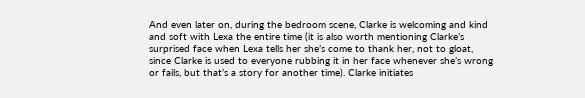And even later on, during the bedroom scene, Clarke is welcoming and kind and soft with Lexa the entire time (it is also worth mentioning Clarke’s surprised face when Lexa tells her she’s come to thank her, not to gloat, since Clarke is used to everyone rubbing it in her face whenever she’s wrong or fails, but that’s a story for another time). Clarke initiates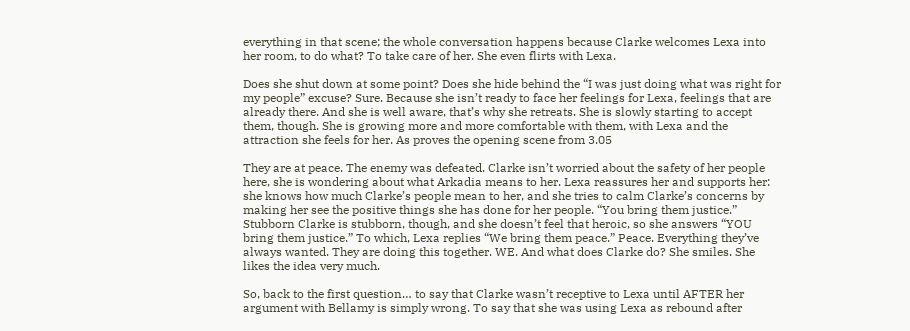everything in that scene; the whole conversation happens because Clarke welcomes Lexa into her room, to do what? To take care of her. She even flirts with Lexa.

Does she shut down at some point? Does she hide behind the “I was just doing what was right for my people” excuse? Sure. Because she isn’t ready to face her feelings for Lexa, feelings that are already there. And she is well aware, that’s why she retreats. She is slowly starting to accept them, though. She is growing more and more comfortable with them, with Lexa and the attraction she feels for her. As proves the opening scene from 3.05

They are at peace. The enemy was defeated. Clarke isn’t worried about the safety of her people here, she is wondering about what Arkadia means to her. Lexa reassures her and supports her: she knows how much Clarke’s people mean to her, and she tries to calm Clarke’s concerns by making her see the positive things she has done for her people. “You bring them justice.” Stubborn Clarke is stubborn, though, and she doesn’t feel that heroic, so she answers “YOU bring them justice.” To which, Lexa replies “We bring them peace.” Peace. Everything they’ve always wanted. They are doing this together. WE. And what does Clarke do? She smiles. She likes the idea very much.

So, back to the first question… to say that Clarke wasn’t receptive to Lexa until AFTER her argument with Bellamy is simply wrong. To say that she was using Lexa as rebound after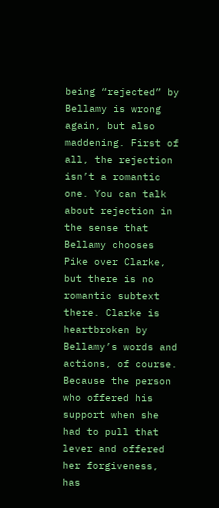being “rejected” by Bellamy is wrong again, but also maddening. First of all, the rejection isn’t a romantic one. You can talk about rejection in the sense that Bellamy chooses Pike over Clarke, but there is no romantic subtext there. Clarke is heartbroken by Bellamy’s words and actions, of course. Because the person who offered his support when she had to pull that lever and offered her forgiveness, has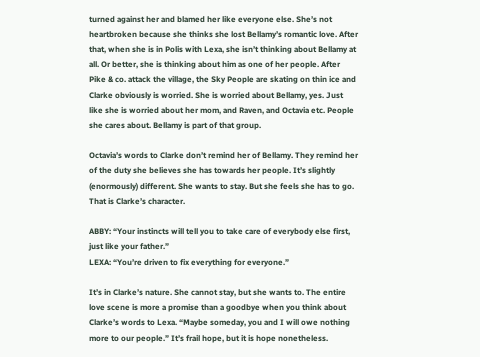turned against her and blamed her like everyone else. She’s not heartbroken because she thinks she lost Bellamy’s romantic love. After that, when she is in Polis with Lexa, she isn’t thinking about Bellamy at all. Or better, she is thinking about him as one of her people. After Pike & co. attack the village, the Sky People are skating on thin ice and Clarke obviously is worried. She is worried about Bellamy, yes. Just like she is worried about her mom, and Raven, and Octavia etc. People she cares about. Bellamy is part of that group.

Octavia’s words to Clarke don’t remind her of Bellamy. They remind her of the duty she believes she has towards her people. It’s slightly (enormously) different. She wants to stay. But she feels she has to go. That is Clarke’s character.

ABBY: “Your instincts will tell you to take care of everybody else first, just like your father.”
LEXA: “You’re driven to fix everything for everyone.”

It’s in Clarke’s nature. She cannot stay, but she wants to. The entire love scene is more a promise than a goodbye when you think about Clarke’s words to Lexa. “Maybe someday, you and I will owe nothing more to our people.” It’s frail hope, but it is hope nonetheless.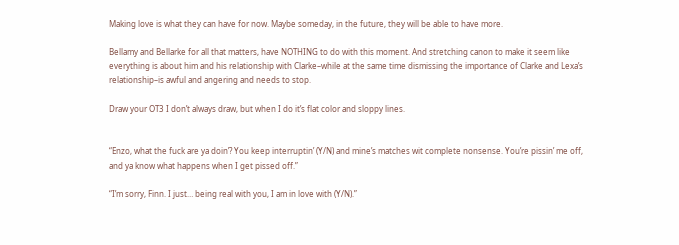Making love is what they can have for now. Maybe someday, in the future, they will be able to have more.

Bellamy and Bellarke for all that matters, have NOTHING to do with this moment. And stretching canon to make it seem like everything is about him and his relationship with Clarke–while at the same time dismissing the importance of Clarke and Lexa’s relationship–is awful and angering and needs to stop.

Draw your OT3 I don’t always draw, but when I do it’s flat color and sloppy lines.


“Enzo, what the fuck are ya doin’? You keep interruptin’ (Y/N) and mine’s matches wit complete nonsense. You’re pissin’ me off, and ya know what happens when I get pissed off.”

“I’m sorry, Finn. I just… being real with you, I am in love with (Y/N).”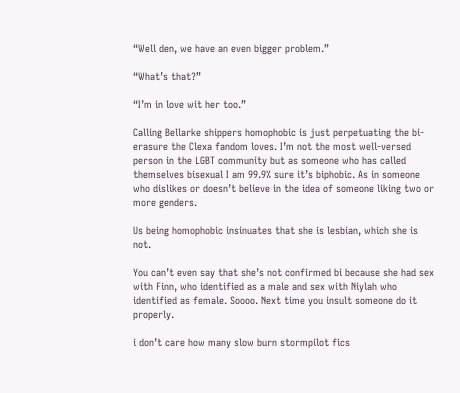“Well den, we have an even bigger problem.”

“What’s that?”

“I’m in love wit her too.”

Calling Bellarke shippers homophobic is just perpetuating the bi-erasure the Clexa fandom loves. I’m not the most well-versed person in the LGBT community but as someone who has called themselves bisexual I am 99.9% sure it’s biphobic. As in someone who dislikes or doesn’t believe in the idea of someone liking two or more genders.

Us being homophobic insinuates that she is lesbian, which she is not.

You can’t even say that she’s not confirmed bi because she had sex with Finn, who identified as a male and sex with Niylah who identified as female. Soooo. Next time you insult someone do it properly.

i don’t care how many slow burn stormpilot fics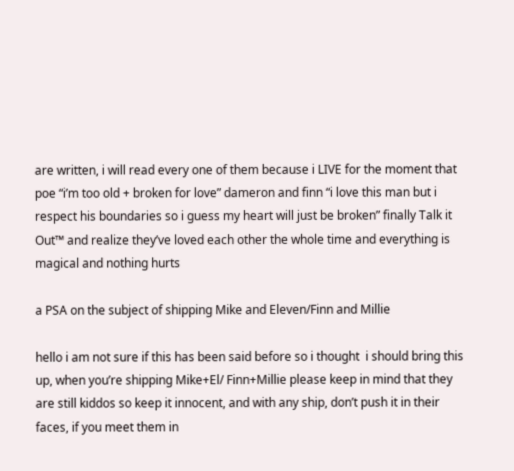are written, i will read every one of them because i LIVE for the moment that poe “i’m too old + broken for love” dameron and finn “i love this man but i respect his boundaries so i guess my heart will just be broken” finally Talk it Out™ and realize they’ve loved each other the whole time and everything is magical and nothing hurts

a PSA on the subject of shipping Mike and Eleven/Finn and Millie

hello i am not sure if this has been said before so i thought  i should bring this up, when you’re shipping Mike+El/ Finn+Millie please keep in mind that they are still kiddos so keep it innocent, and with any ship, don’t push it in their faces, if you meet them in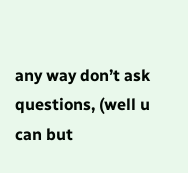any way don’t ask questions, (well u can but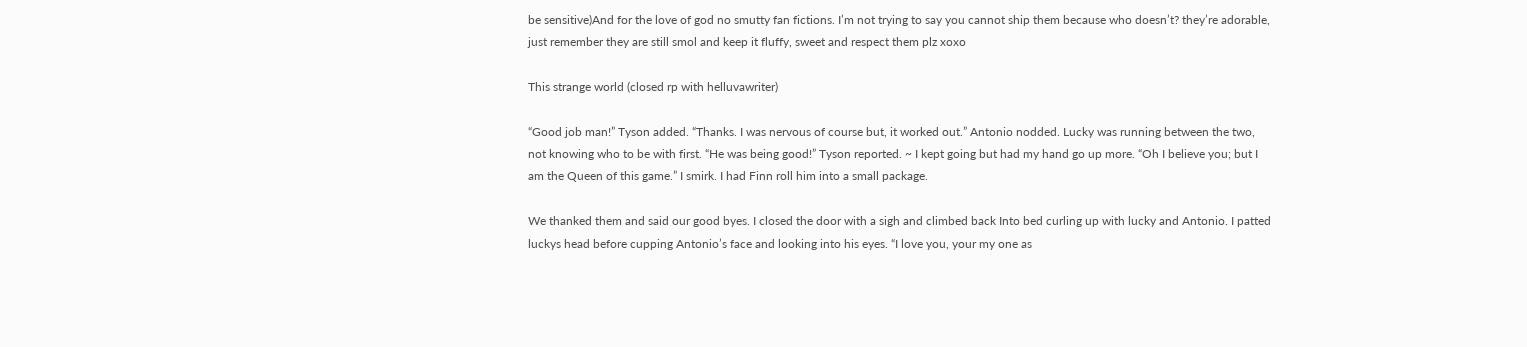be sensitive)And for the love of god no smutty fan fictions. I’m not trying to say you cannot ship them because who doesn’t? they’re adorable, just remember they are still smol and keep it fluffy, sweet and respect them plz xoxo

This strange world (closed rp with helluvawriter)

“Good job man!” Tyson added. “Thanks. I was nervous of course but, it worked out.” Antonio nodded. Lucky was running between the two, not knowing who to be with first. “He was being good!” Tyson reported. ~ I kept going but had my hand go up more. “Oh I believe you; but I am the Queen of this game.” I smirk. I had Finn roll him into a small package.

We thanked them and said our good byes. I closed the door with a sigh and climbed back Into bed curling up with lucky and Antonio. I patted luckys head before cupping Antonio’s face and looking into his eyes. “I love you, your my one as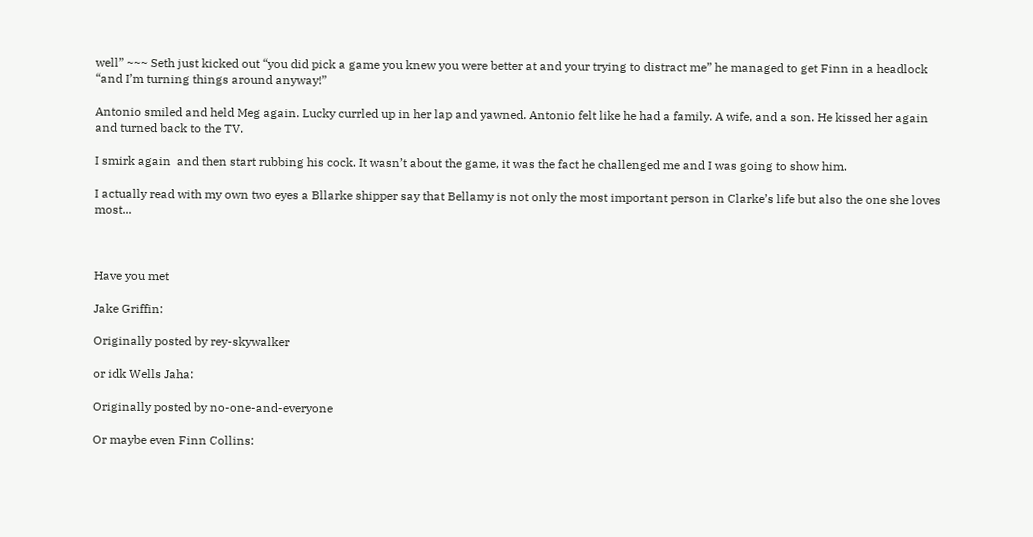well” ~~~ Seth just kicked out “you did pick a game you knew you were better at and your trying to distract me” he managed to get Finn in a headlock “and I’m turning things around anyway!”

Antonio smiled and held Meg again. Lucky currled up in her lap and yawned. Antonio felt like he had a family. A wife, and a son. He kissed her again and turned back to the TV.

I smirk again  and then start rubbing his cock. It wasn’t about the game, it was the fact he challenged me and I was going to show him.

I actually read with my own two eyes a Bllarke shipper say that Bellamy is not only the most important person in Clarke’s life but also the one she loves most...



Have you met

Jake Griffin:

Originally posted by rey-skywalker

or idk Wells Jaha:

Originally posted by no-one-and-everyone

Or maybe even Finn Collins: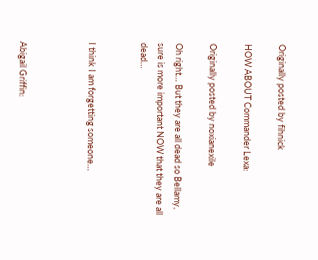Originally posted by fihnick

HOW ABOUT Commander Lexa:

Originally posted by noxianexile

Oh right… But they are all dead so Bellamy, sure is more important NOW that they are all dead…


I think I am forgetting someone…



Abigail Griffin: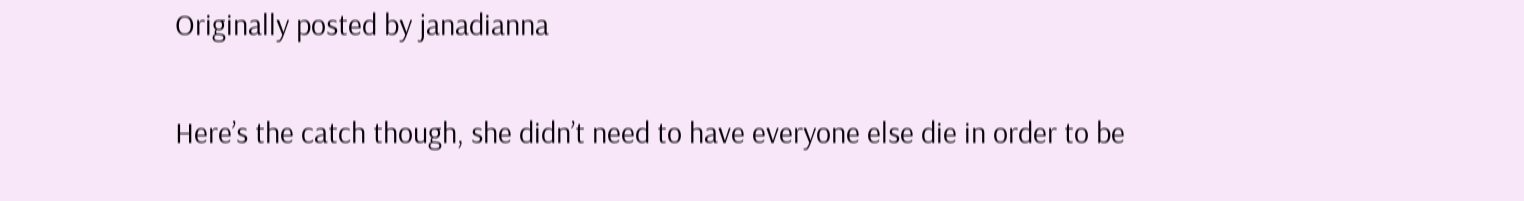Originally posted by janadianna

Here’s the catch though, she didn’t need to have everyone else die in order to be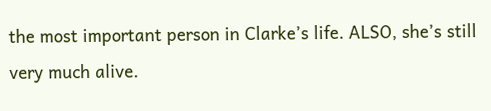the most important person in Clarke’s life. ALSO, she’s still very much alive.